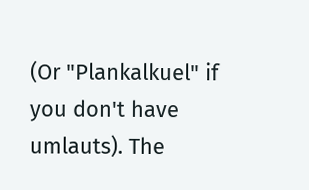(Or "Plankalkuel" if you don't have umlauts). The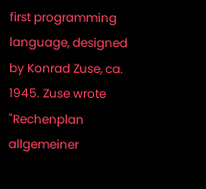first programming language, designed by Konrad Zuse, ca. 1945. Zuse wrote "Rechenplan allgemeiner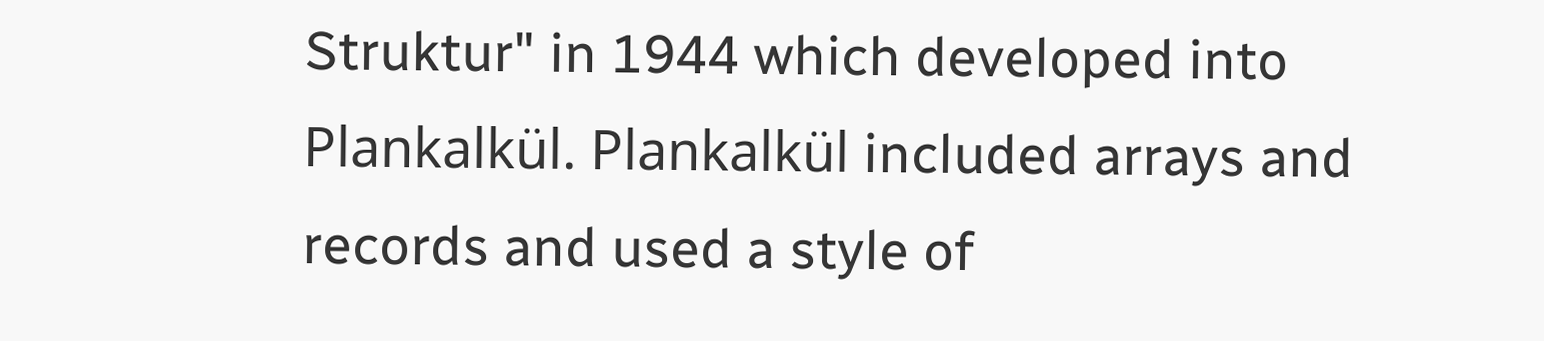Struktur" in 1944 which developed into Plankalkül. Plankalkül included arrays and records and used a style of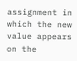assignment in which the new value appears on the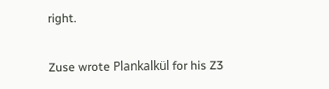right.

Zuse wrote Plankalkül for his Z3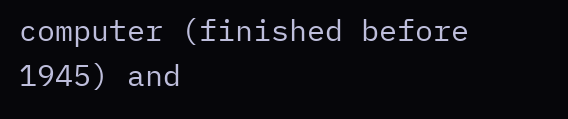computer (finished before 1945) and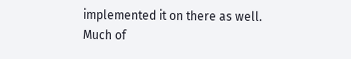implemented it on there as well. Much of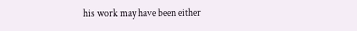his work may have been either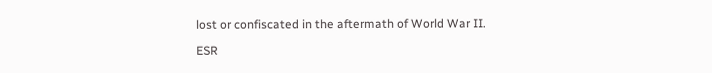lost or confiscated in the aftermath of World War II.

ESR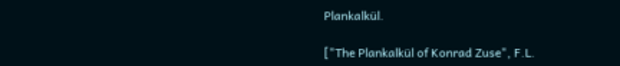Plankalkül.

["The Plankalkül of Konrad Zuse", F.L.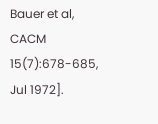Bauer et al, CACM 15(7):678-685, Jul 1972].